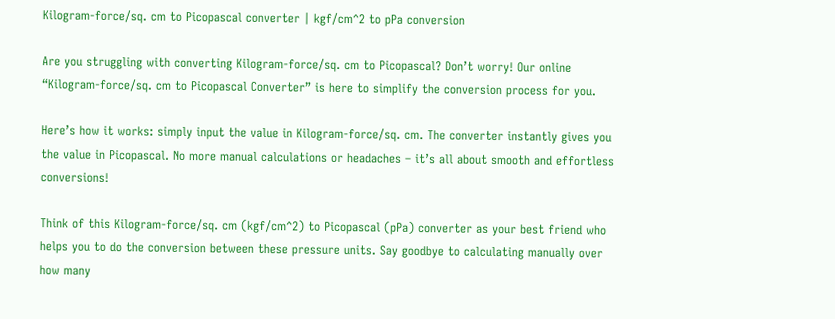Kilogram-force/sq. cm to Picopascal converter | kgf/cm^2 to pPa conversion

Are you struggling with converting Kilogram-force/sq. cm to Picopascal? Don’t worry! Our online “Kilogram-force/sq. cm to Picopascal Converter” is here to simplify the conversion process for you.

Here’s how it works: simply input the value in Kilogram-force/sq. cm. The converter instantly gives you the value in Picopascal. No more manual calculations or headaches – it’s all about smooth and effortless conversions!

Think of this Kilogram-force/sq. cm (kgf/cm^2) to Picopascal (pPa) converter as your best friend who helps you to do the conversion between these pressure units. Say goodbye to calculating manually over how many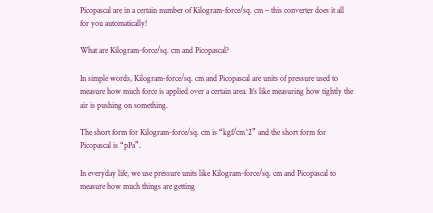Picopascal are in a certain number of Kilogram-force/sq. cm – this converter does it all for you automatically!

What are Kilogram-force/sq. cm and Picopascal?

In simple words, Kilogram-force/sq. cm and Picopascal are units of pressure used to measure how much force is applied over a certain area. It’s like measuring how tightly the air is pushing on something.

The short form for Kilogram-force/sq. cm is “kgf/cm^2” and the short form for Picopascal is “pPa”.

In everyday life, we use pressure units like Kilogram-force/sq. cm and Picopascal to measure how much things are getting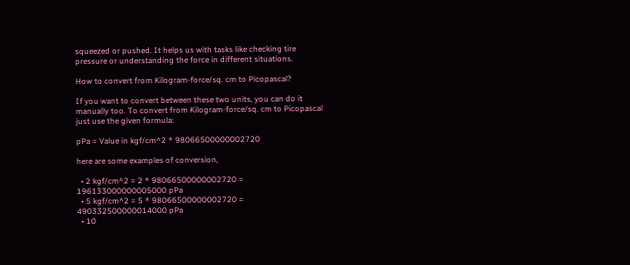squeezed or pushed. It helps us with tasks like checking tire pressure or understanding the force in different situations.

How to convert from Kilogram-force/sq. cm to Picopascal?

If you want to convert between these two units, you can do it manually too. To convert from Kilogram-force/sq. cm to Picopascal just use the given formula:

pPa = Value in kgf/cm^2 * 98066500000002720

here are some examples of conversion,

  • 2 kgf/cm^2 = 2 * 98066500000002720 = 196133000000005000 pPa
  • 5 kgf/cm^2 = 5 * 98066500000002720 = 490332500000014000 pPa
  • 10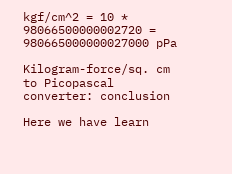kgf/cm^2 = 10 * 98066500000002720 = 980665000000027000 pPa

Kilogram-force/sq. cm to Picopascal converter: conclusion

Here we have learn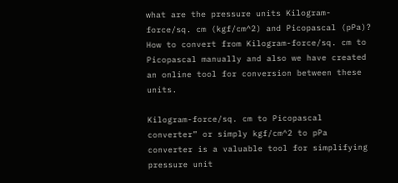what are the pressure units Kilogram-force/sq. cm (kgf/cm^2) and Picopascal (pPa)? How to convert from Kilogram-force/sq. cm to Picopascal manually and also we have created an online tool for conversion between these units.

Kilogram-force/sq. cm to Picopascal converter” or simply kgf/cm^2 to pPa converter is a valuable tool for simplifying pressure unit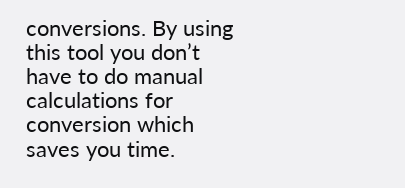conversions. By using this tool you don’t have to do manual calculations for conversion which saves you time.